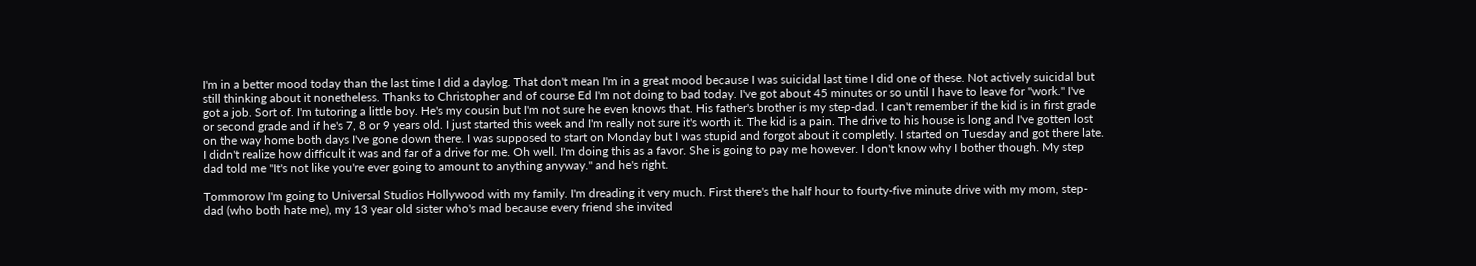I'm in a better mood today than the last time I did a daylog. That don't mean I'm in a great mood because I was suicidal last time I did one of these. Not actively suicidal but still thinking about it nonetheless. Thanks to Christopher and of course Ed I'm not doing to bad today. I've got about 45 minutes or so until I have to leave for "work." I've got a job. Sort of. I'm tutoring a little boy. He's my cousin but I'm not sure he even knows that. His father's brother is my step-dad. I can't remember if the kid is in first grade or second grade and if he's 7, 8 or 9 years old. I just started this week and I'm really not sure it's worth it. The kid is a pain. The drive to his house is long and I've gotten lost on the way home both days I've gone down there. I was supposed to start on Monday but I was stupid and forgot about it completly. I started on Tuesday and got there late. I didn't realize how difficult it was and far of a drive for me. Oh well. I'm doing this as a favor. She is going to pay me however. I don't know why I bother though. My step dad told me "It's not like you're ever going to amount to anything anyway." and he's right.

Tommorow I'm going to Universal Studios Hollywood with my family. I'm dreading it very much. First there's the half hour to fourty-five minute drive with my mom, step-dad (who both hate me), my 13 year old sister who's mad because every friend she invited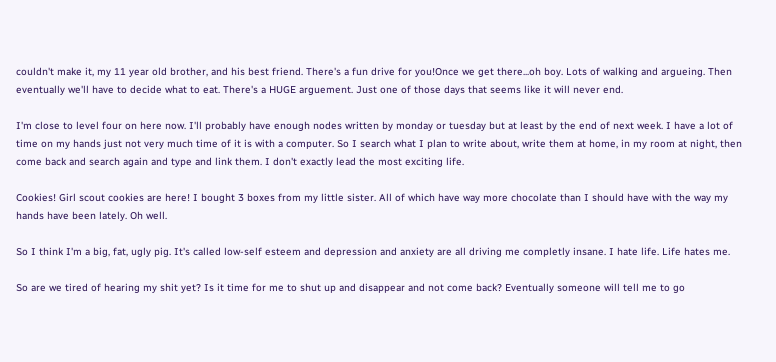couldn't make it, my 11 year old brother, and his best friend. There's a fun drive for you!Once we get there...oh boy. Lots of walking and argueing. Then eventually we'll have to decide what to eat. There's a HUGE arguement. Just one of those days that seems like it will never end.

I'm close to level four on here now. I'll probably have enough nodes written by monday or tuesday but at least by the end of next week. I have a lot of time on my hands just not very much time of it is with a computer. So I search what I plan to write about, write them at home, in my room at night, then come back and search again and type and link them. I don't exactly lead the most exciting life.

Cookies! Girl scout cookies are here! I bought 3 boxes from my little sister. All of which have way more chocolate than I should have with the way my hands have been lately. Oh well.

So I think I'm a big, fat, ugly pig. It's called low-self esteem and depression and anxiety are all driving me completly insane. I hate life. Life hates me.

So are we tired of hearing my shit yet? Is it time for me to shut up and disappear and not come back? Eventually someone will tell me to go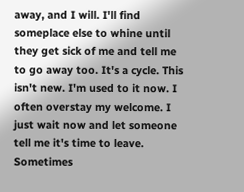away, and I will. I'll find someplace else to whine until they get sick of me and tell me to go away too. It's a cycle. This isn't new. I'm used to it now. I often overstay my welcome. I just wait now and let someone tell me it's time to leave. Sometimes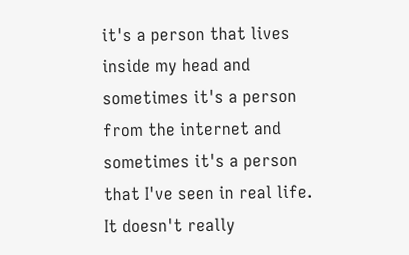it's a person that lives inside my head and sometimes it's a person from the internet and sometimes it's a person that I've seen in real life. It doesn't really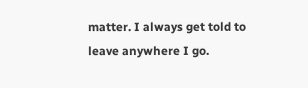matter. I always get told to leave anywhere I go.